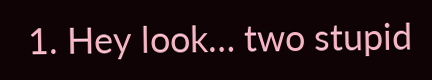1. Hey look… two stupid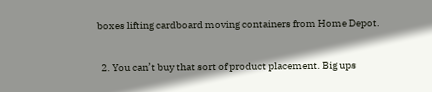boxes lifting cardboard moving containers from Home Depot.

  2. You can’t buy that sort of product placement. Big ups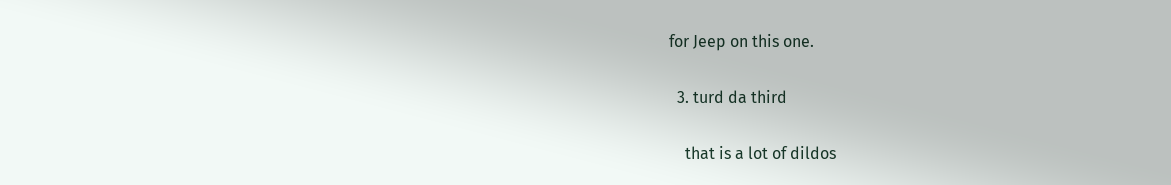for Jeep on this one.

  3. turd da third

    that is a lot of dildos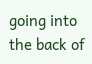going into the back of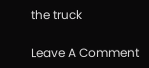the truck

Leave A Comment